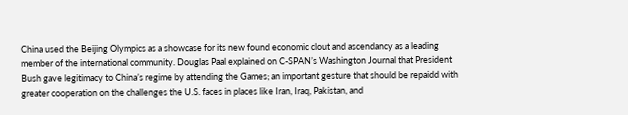China used the Beijing Olympics as a showcase for its new found economic clout and ascendancy as a leading member of the international community. Douglas Paal explained on C-SPAN’s Washington Journal that President Bush gave legitimacy to China’s regime by attending the Games; an important gesture that should be repaidd with greater cooperation on the challenges the U.S. faces in places like Iran, Iraq, Pakistan, and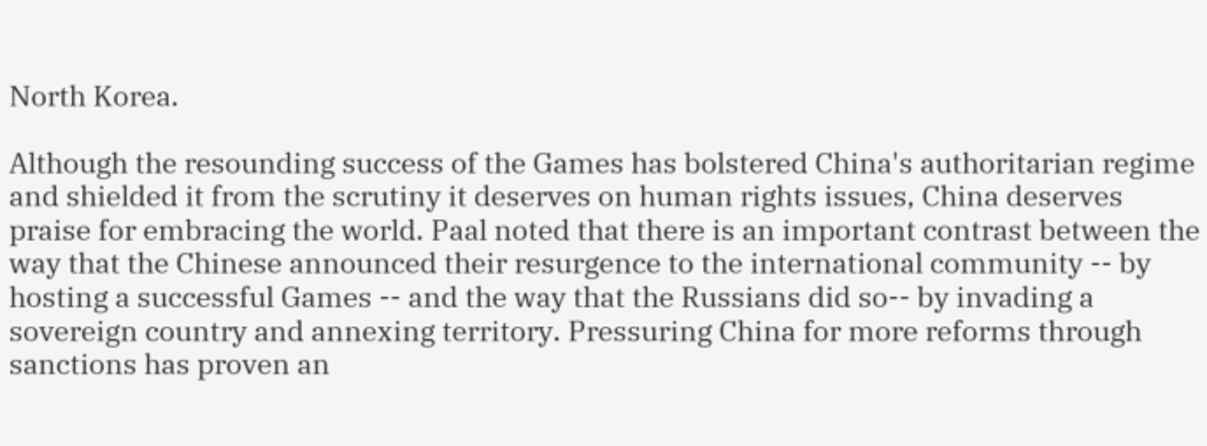North Korea.

Although the resounding success of the Games has bolstered China's authoritarian regime and shielded it from the scrutiny it deserves on human rights issues, China deserves praise for embracing the world. Paal noted that there is an important contrast between the way that the Chinese announced their resurgence to the international community -- by hosting a successful Games -- and the way that the Russians did so-- by invading a sovereign country and annexing territory. Pressuring China for more reforms through sanctions has proven an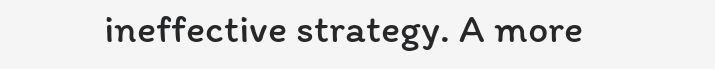ineffective strategy. A more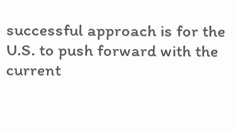successful approach is for the U.S. to push forward with the current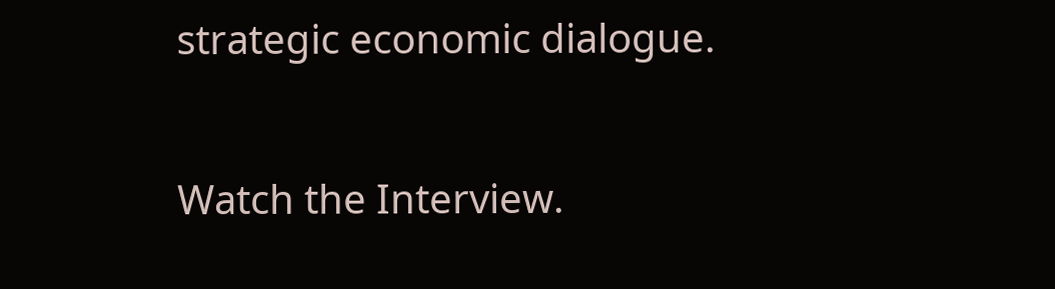strategic economic dialogue.

Watch the Interview.